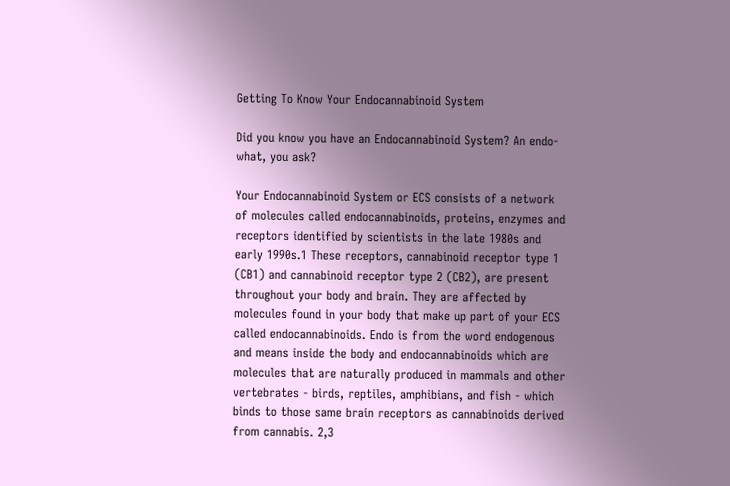Getting To Know Your Endocannabinoid System

Did you know you have an Endocannabinoid System? An endo-what, you ask?

Your Endocannabinoid System or ECS consists of a network of molecules called endocannabinoids, proteins, enzymes and receptors identified by scientists in the late 1980s and early 1990s.1 These receptors, cannabinoid receptor type 1 (CB1) and cannabinoid receptor type 2 (CB2), are present throughout your body and brain. They are affected by molecules found in your body that make up part of your ECS called endocannabinoids. Endo is from the word endogenous and means inside the body and endocannabinoids which are molecules that are naturally produced in mammals and other vertebrates - birds, reptiles, amphibians, and fish - which binds to those same brain receptors as cannabinoids derived from cannabis. 2,3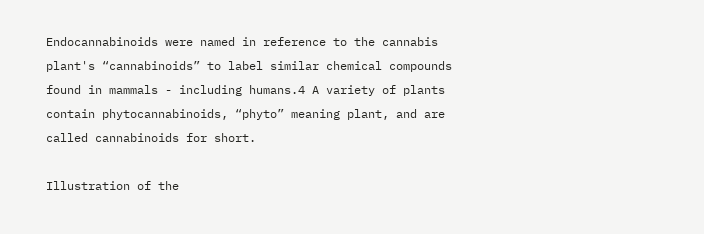Endocannabinoids were named in reference to the cannabis plant's “cannabinoids” to label similar chemical compounds found in mammals - including humans.4 A variety of plants contain phytocannabinoids, “phyto” meaning plant, and are called cannabinoids for short.

Illustration of the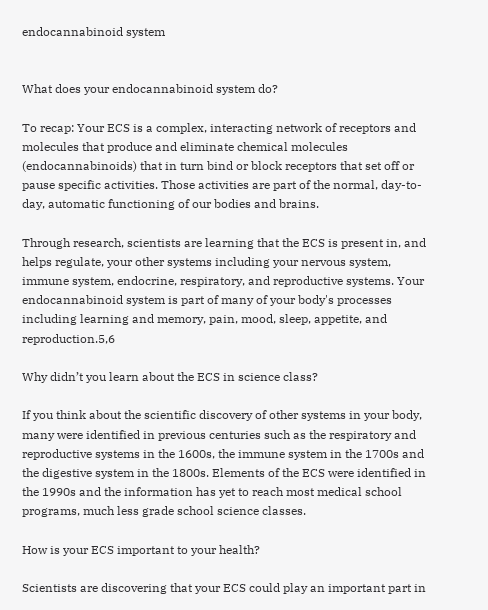endocannabinoid system


What does your endocannabinoid system do?

To recap: Your ECS is a complex, interacting network of receptors and molecules that produce and eliminate chemical molecules (endocannabinoids) that in turn bind or block receptors that set off or pause specific activities. Those activities are part of the normal, day-to-day, automatic functioning of our bodies and brains.

Through research, scientists are learning that the ECS is present in, and helps regulate, your other systems including your nervous system, immune system, endocrine, respiratory, and reproductive systems. Your endocannabinoid system is part of many of your body's processes including learning and memory, pain, mood, sleep, appetite, and reproduction.5,6

Why didn’t you learn about the ECS in science class?

If you think about the scientific discovery of other systems in your body, many were identified in previous centuries such as the respiratory and reproductive systems in the 1600s, the immune system in the 1700s and the digestive system in the 1800s. Elements of the ECS were identified in the 1990s and the information has yet to reach most medical school programs, much less grade school science classes.

How is your ECS important to your health?

Scientists are discovering that your ECS could play an important part in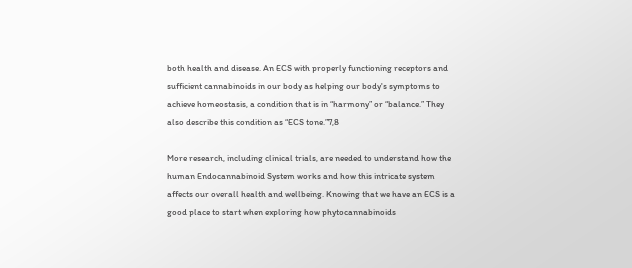both health and disease. An ECS with properly functioning receptors and sufficient cannabinoids in our body as helping our body's symptoms to achieve homeostasis, a condition that is in “harmony” or “balance.” They also describe this condition as “ECS tone.”7,8

More research, including clinical trials, are needed to understand how the human Endocannabinoid System works and how this intricate system affects our overall health and wellbeing. Knowing that we have an ECS is a good place to start when exploring how phytocannabinoids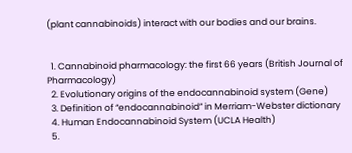(plant cannabinoids) interact with our bodies and our brains.


  1. Cannabinoid pharmacology: the first 66 years (British Journal of Pharmacology)
  2. Evolutionary origins of the endocannabinoid system (Gene)
  3. Definition of “endocannabinoid” in Merriam-Webster dictionary
  4. Human Endocannabinoid System (UCLA Health)
  5.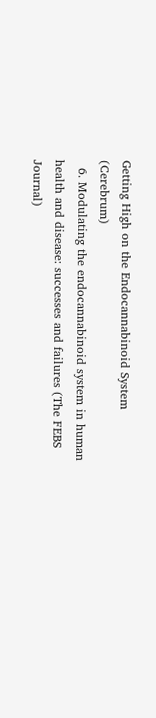Getting High on the Endocannabinoid System (Cerebrum)
  6. Modulating the endocannabinoid system in human health and disease: successes and failures (The FEBS Journal)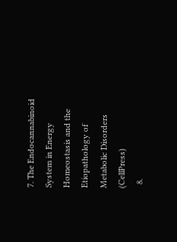7. The Endocannabinoid System in Energy Homeostasis and the Etiopathology of Metabolic Disorders (CellPress)
  8.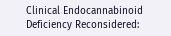Clinical Endocannabinoid Deficiency Reconsidered: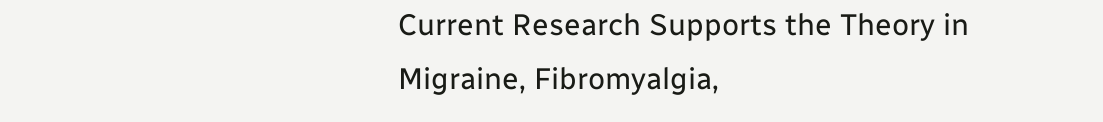Current Research Supports the Theory in Migraine, Fibromyalgia,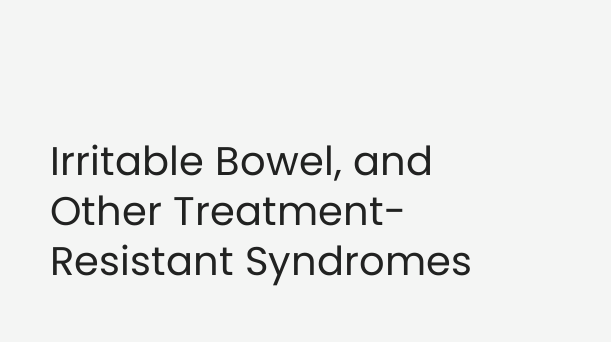Irritable Bowel, and Other Treatment-Resistant Syndromes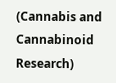(Cannabis and Cannabinoid Research)